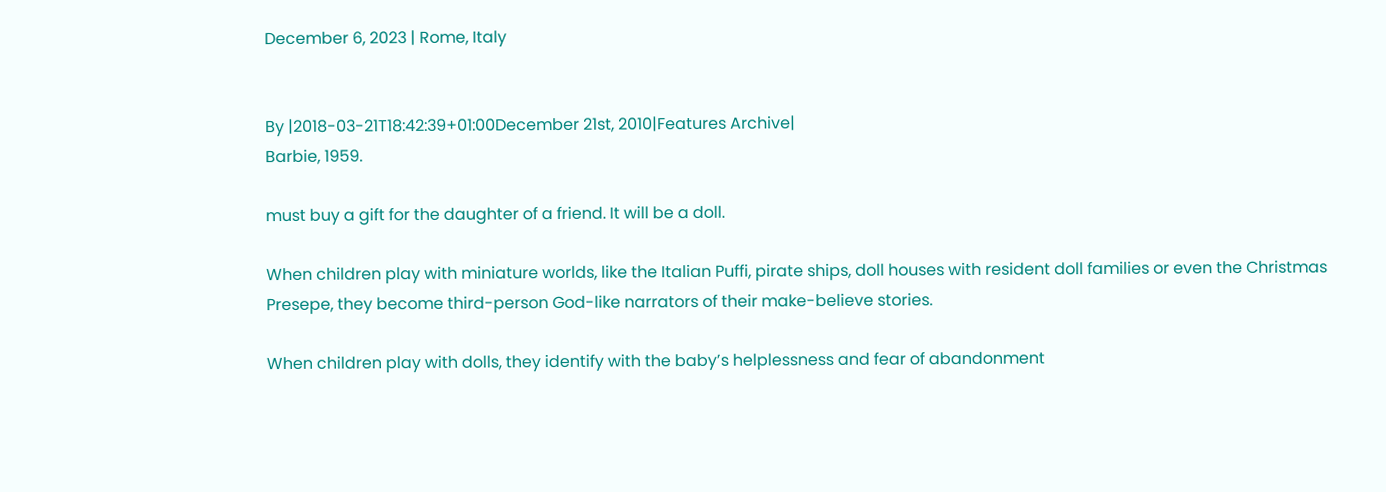December 6, 2023 | Rome, Italy


By |2018-03-21T18:42:39+01:00December 21st, 2010|Features Archive|
Barbie, 1959.

must buy a gift for the daughter of a friend. It will be a doll.

When children play with miniature worlds, like the Italian Puffi, pirate ships, doll houses with resident doll families or even the Christmas Presepe, they become third-person God-like narrators of their make-believe stories.

When children play with dolls, they identify with the baby’s helplessness and fear of abandonment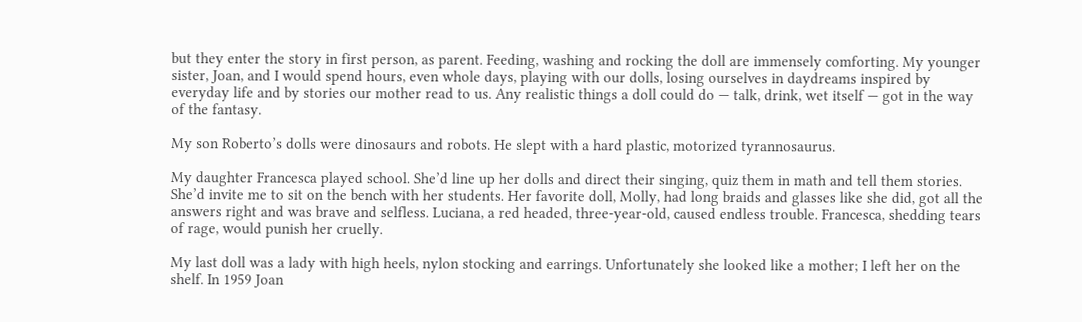but they enter the story in first person, as parent. Feeding, washing and rocking the doll are immensely comforting. My younger sister, Joan, and I would spend hours, even whole days, playing with our dolls, losing ourselves in daydreams inspired by everyday life and by stories our mother read to us. Any realistic things a doll could do — talk, drink, wet itself — got in the way of the fantasy.

My son Roberto’s dolls were dinosaurs and robots. He slept with a hard plastic, motorized tyrannosaurus.

My daughter Francesca played school. She’d line up her dolls and direct their singing, quiz them in math and tell them stories. She’d invite me to sit on the bench with her students. Her favorite doll, Molly, had long braids and glasses like she did, got all the answers right and was brave and selfless. Luciana, a red headed, three-year-old, caused endless trouble. Francesca, shedding tears of rage, would punish her cruelly.

My last doll was a lady with high heels, nylon stocking and earrings. Unfortunately she looked like a mother; I left her on the shelf. In 1959 Joan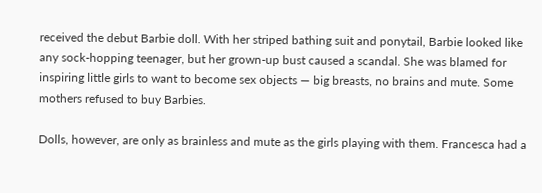received the debut Barbie doll. With her striped bathing suit and ponytail, Barbie looked like any sock-hopping teenager, but her grown-up bust caused a scandal. She was blamed for inspiring little girls to want to become sex objects — big breasts, no brains and mute. Some mothers refused to buy Barbies.

Dolls, however, are only as brainless and mute as the girls playing with them. Francesca had a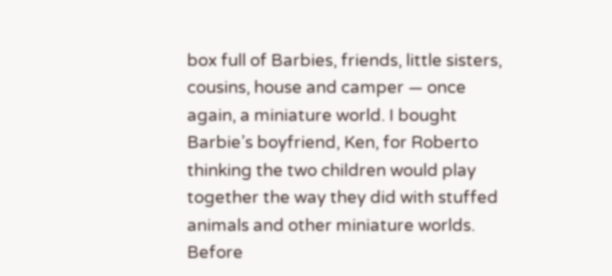box full of Barbies, friends, little sisters, cousins, house and camper — once again, a miniature world. I bought Barbie’s boyfriend, Ken, for Roberto thinking the two children would play together the way they did with stuffed animals and other miniature worlds. Before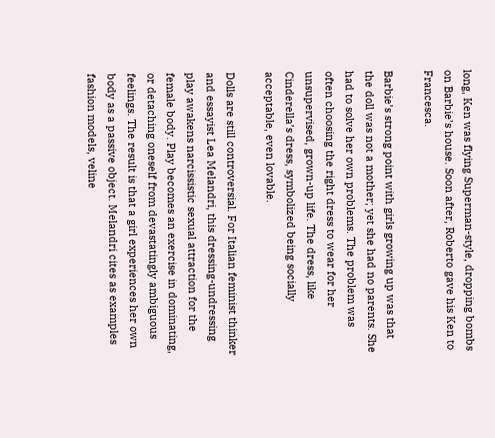long, Ken was flying Superman-style, dropping bombs on Barbie’s house. Soon after, Roberto gave his Ken to Francesca.

Barbie’s strong point with girls growing up was that the doll was not a mother; yet she had no parents. She had to solve her own problems. The problem was often choosing the right dress to wear for her unsupervised, grown-up life. The dress, like Cinderella’s dress, symbolized being socially acceptable, even lovable.

Dolls are still controversial. For Italian feminist thinker and essayist Lea Melandri, this dressing-undressing play awakens narcissistic sexual attraction for the female body. Play becomes an exercise in dominating, or detaching oneself from devastatingly ambiguous feelings. The result is that a girl experiences her own body as a passive object. Melandri cites as examples fashion models, veline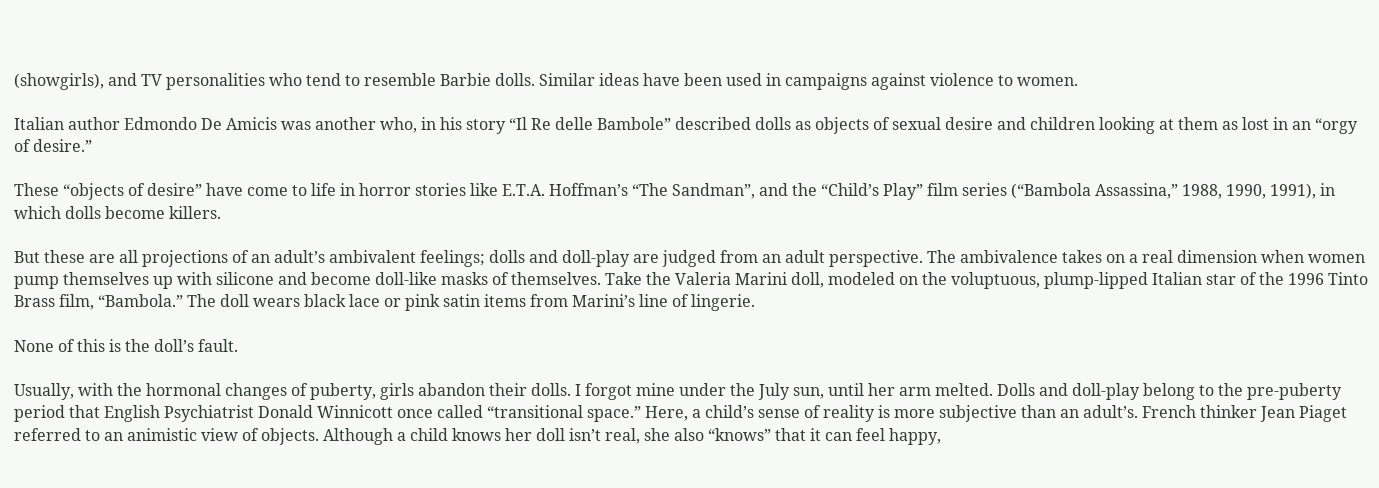(showgirls), and TV personalities who tend to resemble Barbie dolls. Similar ideas have been used in campaigns against violence to women.

Italian author Edmondo De Amicis was another who, in his story “Il Re delle Bambole” described dolls as objects of sexual desire and children looking at them as lost in an “orgy of desire.”

These “objects of desire” have come to life in horror stories like E.T.A. Hoffman’s “The Sandman”, and the “Child’s Play” film series (“Bambola Assassina,” 1988, 1990, 1991), in which dolls become killers.

But these are all projections of an adult’s ambivalent feelings; dolls and doll-play are judged from an adult perspective. The ambivalence takes on a real dimension when women pump themselves up with silicone and become doll-like masks of themselves. Take the Valeria Marini doll, modeled on the voluptuous, plump-lipped Italian star of the 1996 Tinto Brass film, “Bambola.” The doll wears black lace or pink satin items from Marini’s line of lingerie.

None of this is the doll’s fault.

Usually, with the hormonal changes of puberty, girls abandon their dolls. I forgot mine under the July sun, until her arm melted. Dolls and doll-play belong to the pre-puberty period that English Psychiatrist Donald Winnicott once called “transitional space.” Here, a child’s sense of reality is more subjective than an adult’s. French thinker Jean Piaget referred to an animistic view of objects. Although a child knows her doll isn’t real, she also “knows” that it can feel happy,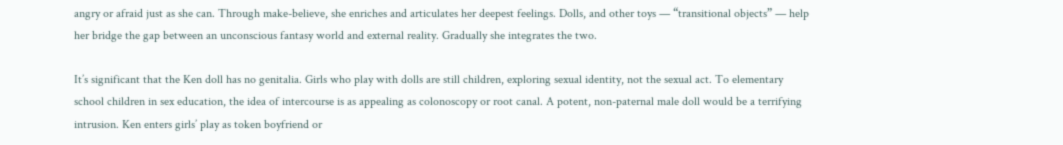angry or afraid just as she can. Through make-believe, she enriches and articulates her deepest feelings. Dolls, and other toys — “transitional objects” — help her bridge the gap between an unconscious fantasy world and external reality. Gradually she integrates the two.

It’s significant that the Ken doll has no genitalia. Girls who play with dolls are still children, exploring sexual identity, not the sexual act. To elementary school children in sex education, the idea of intercourse is as appealing as colonoscopy or root canal. A potent, non-paternal male doll would be a terrifying intrusion. Ken enters girls’ play as token boyfriend or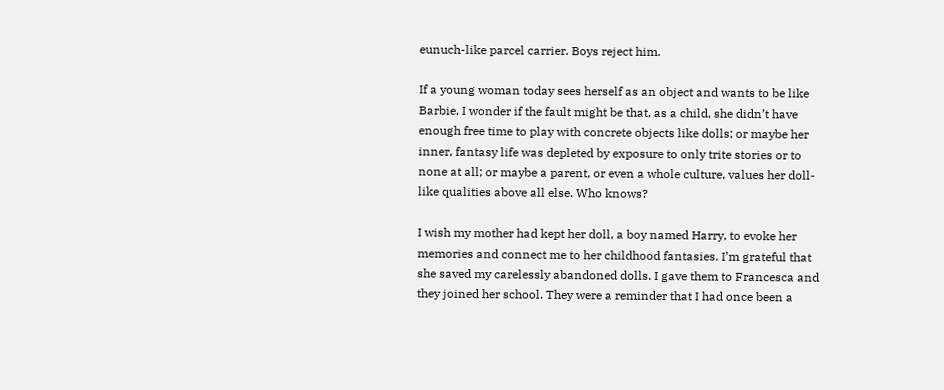eunuch-like parcel carrier. Boys reject him.

If a young woman today sees herself as an object and wants to be like Barbie, I wonder if the fault might be that, as a child, she didn’t have enough free time to play with concrete objects like dolls; or maybe her inner, fantasy life was depleted by exposure to only trite stories or to none at all; or maybe a parent, or even a whole culture, values her doll-like qualities above all else. Who knows?

I wish my mother had kept her doll, a boy named Harry, to evoke her memories and connect me to her childhood fantasies. I’m grateful that she saved my carelessly abandoned dolls. I gave them to Francesca and they joined her school. They were a reminder that I had once been a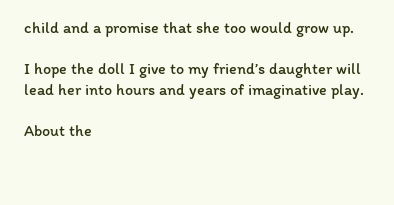child and a promise that she too would grow up.

I hope the doll I give to my friend’s daughter will lead her into hours and years of imaginative play.

About the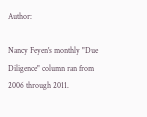Author:

Nancy Feyen's monthly "Due Diligence" column ran from 2006 through 2011.